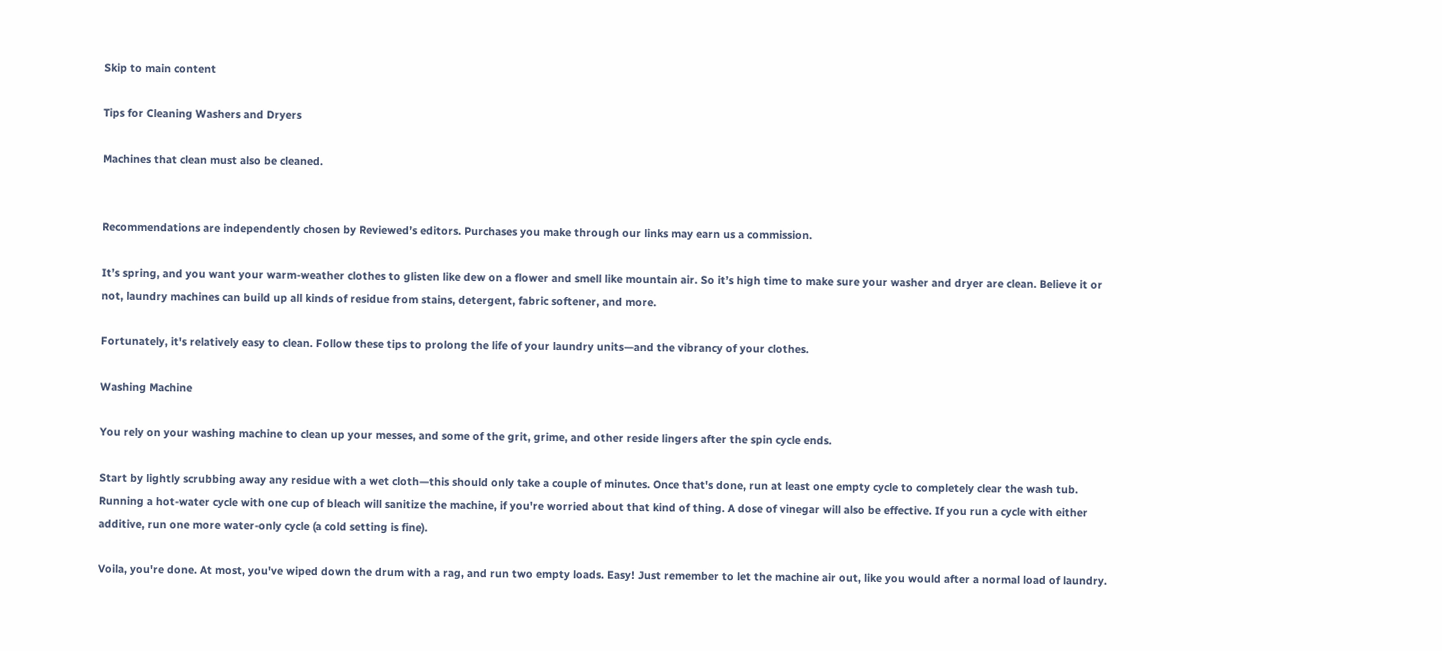Skip to main content

Tips for Cleaning Washers and Dryers

Machines that clean must also be cleaned.


Recommendations are independently chosen by Reviewed’s editors. Purchases you make through our links may earn us a commission.

It’s spring, and you want your warm-weather clothes to glisten like dew on a flower and smell like mountain air. So it’s high time to make sure your washer and dryer are clean. Believe it or not, laundry machines can build up all kinds of residue from stains, detergent, fabric softener, and more.

Fortunately, it's relatively easy to clean. Follow these tips to prolong the life of your laundry units—and the vibrancy of your clothes.

Washing Machine

You rely on your washing machine to clean up your messes, and some of the grit, grime, and other reside lingers after the spin cycle ends.

Start by lightly scrubbing away any residue with a wet cloth—this should only take a couple of minutes. Once that's done, run at least one empty cycle to completely clear the wash tub. Running a hot-water cycle with one cup of bleach will sanitize the machine, if you're worried about that kind of thing. A dose of vinegar will also be effective. If you run a cycle with either additive, run one more water-only cycle (a cold setting is fine).

Voila, you're done. At most, you've wiped down the drum with a rag, and run two empty loads. Easy! Just remember to let the machine air out, like you would after a normal load of laundry.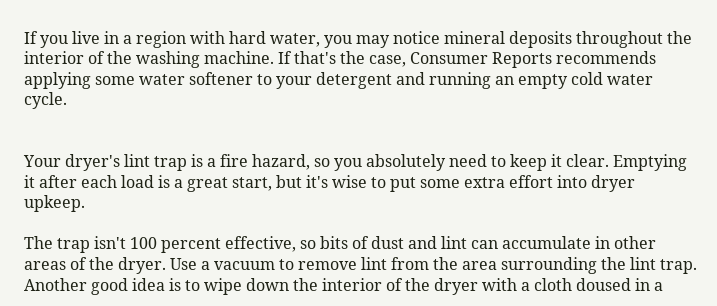If you live in a region with hard water, you may notice mineral deposits throughout the interior of the washing machine. If that's the case, Consumer Reports recommends applying some water softener to your detergent and running an empty cold water cycle.


Your dryer's lint trap is a fire hazard, so you absolutely need to keep it clear. Emptying it after each load is a great start, but it's wise to put some extra effort into dryer upkeep.

The trap isn't 100 percent effective, so bits of dust and lint can accumulate in other areas of the dryer. Use a vacuum to remove lint from the area surrounding the lint trap. Another good idea is to wipe down the interior of the dryer with a cloth doused in a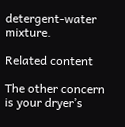detergent-water mixture.

Related content

The other concern is your dryer’s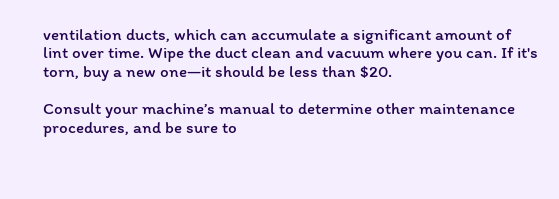ventilation ducts, which can accumulate a significant amount of lint over time. Wipe the duct clean and vacuum where you can. If it's torn, buy a new one—it should be less than $20.

Consult your machine’s manual to determine other maintenance procedures, and be sure to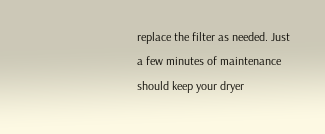replace the filter as needed. Just a few minutes of maintenance should keep your dryer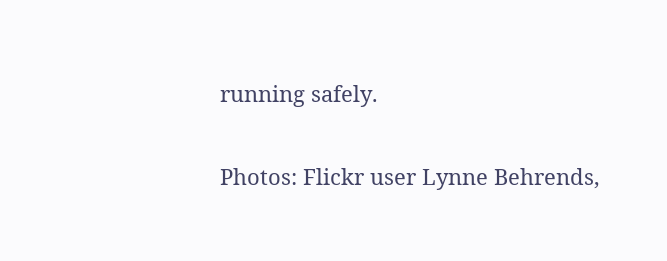running safely.

Photos: Flickr user Lynne Behrends,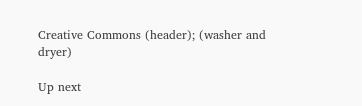Creative Commons (header); (washer and dryer)

Up next